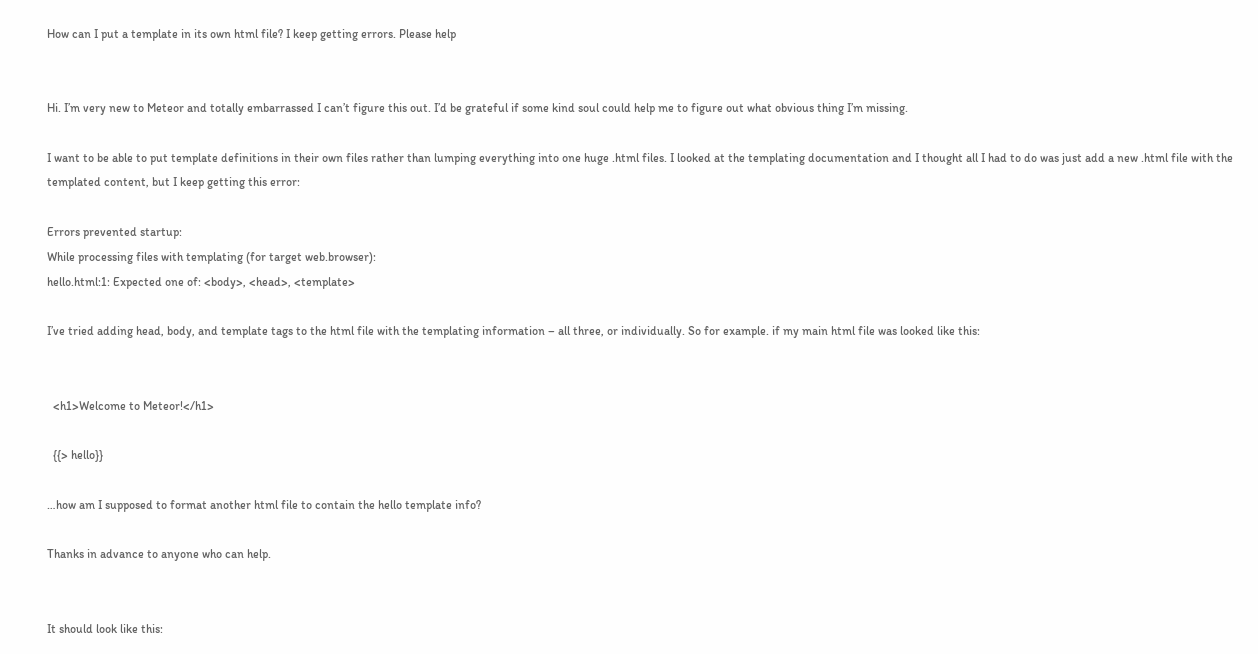How can I put a template in its own html file? I keep getting errors. Please help


Hi. I’m very new to Meteor and totally embarrassed I can’t figure this out. I’d be grateful if some kind soul could help me to figure out what obvious thing I’m missing.

I want to be able to put template definitions in their own files rather than lumping everything into one huge .html files. I looked at the templating documentation and I thought all I had to do was just add a new .html file with the templated content, but I keep getting this error:

Errors prevented startup:
While processing files with templating (for target web.browser):
hello.html:1: Expected one of: <body>, <head>, <template>

I’ve tried adding head, body, and template tags to the html file with the templating information – all three, or individually. So for example. if my main html file was looked like this:


  <h1>Welcome to Meteor!</h1>

  {{> hello}}

…how am I supposed to format another html file to contain the hello template info?

Thanks in advance to anyone who can help.


It should look like this: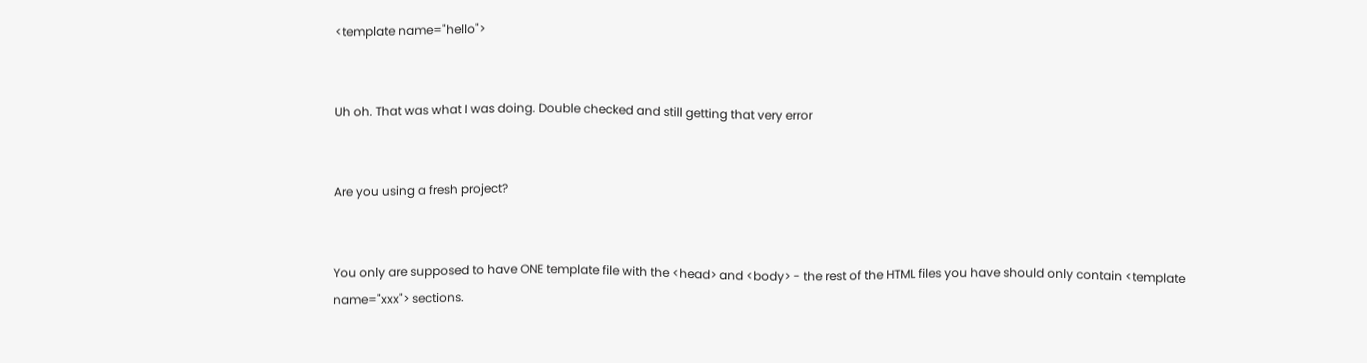<template name="hello">


Uh oh. That was what I was doing. Double checked and still getting that very error


Are you using a fresh project?


You only are supposed to have ONE template file with the <head> and <body> - the rest of the HTML files you have should only contain <template name="xxx"> sections.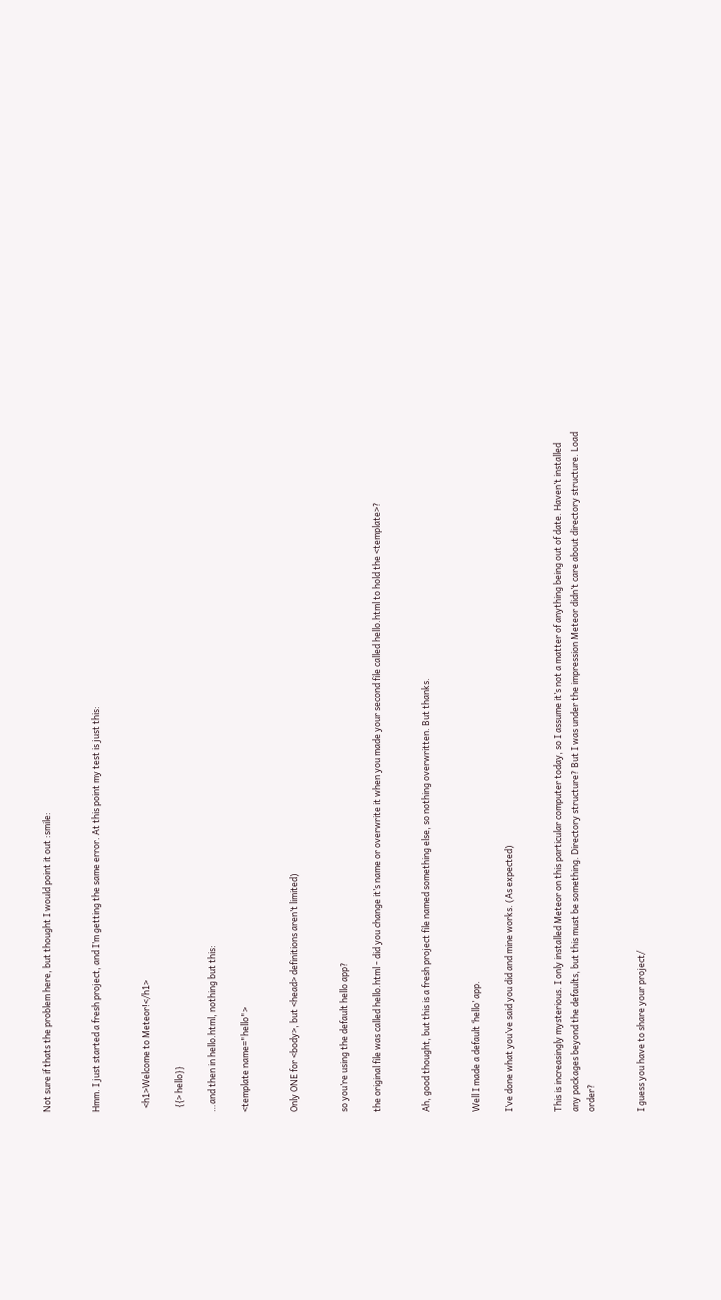Not sure if thats the problem here, but thought I would point it out :smile:


Hmm. I just started a fresh project, and I’m getting the same error. At this point my test is just this:


  <h1>Welcome to Meteor!</h1>

  {{> hello}}

…and then in hello.html, nothing but this:

<template name="hello">


Only ONE for <body>, but <head> definitions aren’t limited)


so you’re using the default hello app?

the original file was called hello.html - did you change it’s name or overwrite it when you made your second file called hello.html to hold the <template>?


Ah, good thought, but this is a fresh project file named something else, so nothing overwritten. But thanks.


Well I made a default ‘hello’ app.

I’ve done what you’ve said you did and mine works. (As expected)


This is increasingly mysterious. I only installed Meteor on this particular computer today, so I assume it’s not a matter of anything being out of date. Haven’t installed any packages beyond the defaults, but this must be something. Directory structure? But I was under the impression Meteor didn’t care about directory structure. Load order?


I guess you have to share your project/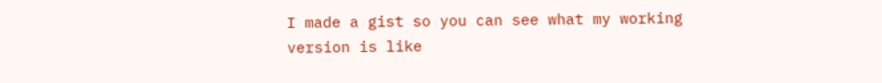I made a gist so you can see what my working version is like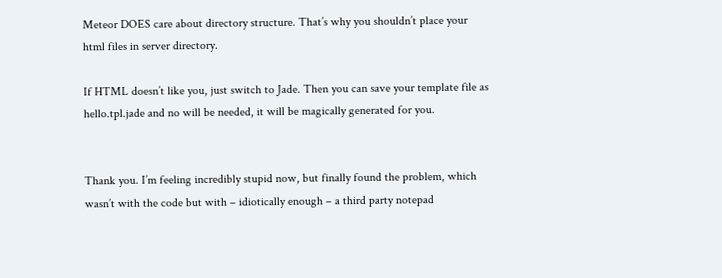Meteor DOES care about directory structure. That’s why you shouldn’t place your html files in server directory.

If HTML doesn’t like you, just switch to Jade. Then you can save your template file as hello.tpl.jade and no will be needed, it will be magically generated for you.


Thank you. I’m feeling incredibly stupid now, but finally found the problem, which wasn’t with the code but with – idiotically enough – a third party notepad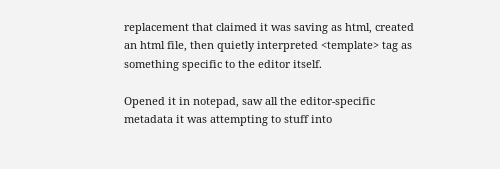replacement that claimed it was saving as html, created an html file, then quietly interpreted <template> tag as something specific to the editor itself.

Opened it in notepad, saw all the editor-specific metadata it was attempting to stuff into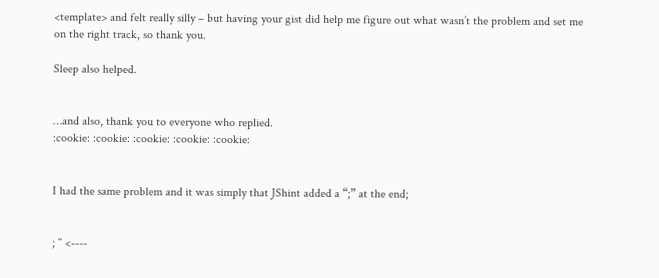<template> and felt really silly – but having your gist did help me figure out what wasn’t the problem and set me on the right track, so thank you.

Sleep also helped.


…and also, thank you to everyone who replied.
:cookie: :cookie: :cookie: :cookie: :cookie:


I had the same problem and it was simply that JShint added a “;” at the end;


; `` <----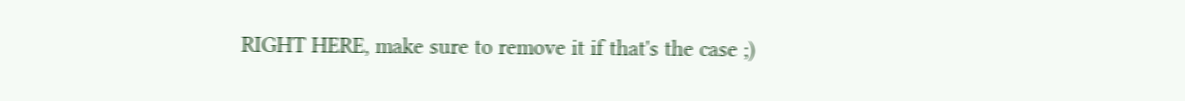RIGHT HERE, make sure to remove it if that's the case ;)